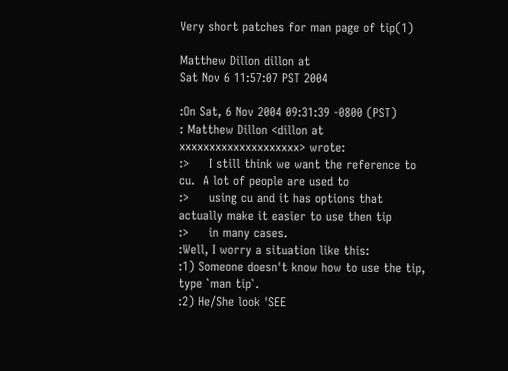Very short patches for man page of tip(1)

Matthew Dillon dillon at
Sat Nov 6 11:57:07 PST 2004

:On Sat, 6 Nov 2004 09:31:39 -0800 (PST)
: Matthew Dillon <dillon at xxxxxxxxxxxxxxxxxxxx> wrote:
:>     I still think we want the reference to cu.  A lot of people are used to
:>     using cu and it has options that actually make it easier to use then tip
:>     in many cases.
:Well, I worry a situation like this:
:1) Someone doesn't know how to use the tip, type `man tip`.
:2) He/She look 'SEE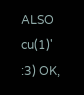ALSO cu(1)'
:3) OK,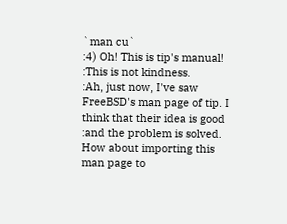`man cu`
:4) Oh! This is tip's manual!
:This is not kindness.
:Ah, just now, I've saw FreeBSD's man page of tip. I think that their idea is good
:and the problem is solved. How about importing this man page to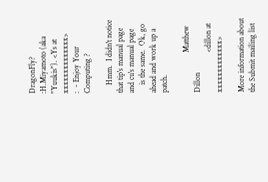DragonFly?
:H.Miyamoto (aka "Yuukis"). <Ys at xxxxxxxxxxxxxx>
:  - Enjoy Your Computing ?

    Hmm.  I didn't notice that tip's manual page and cu's manual page
    is the same.  Ok, go ahead and work up a patch.

                    Matthew Dillon
                    <dillon at xxxxxxxxxxxxx>

More information about the Submit mailing list